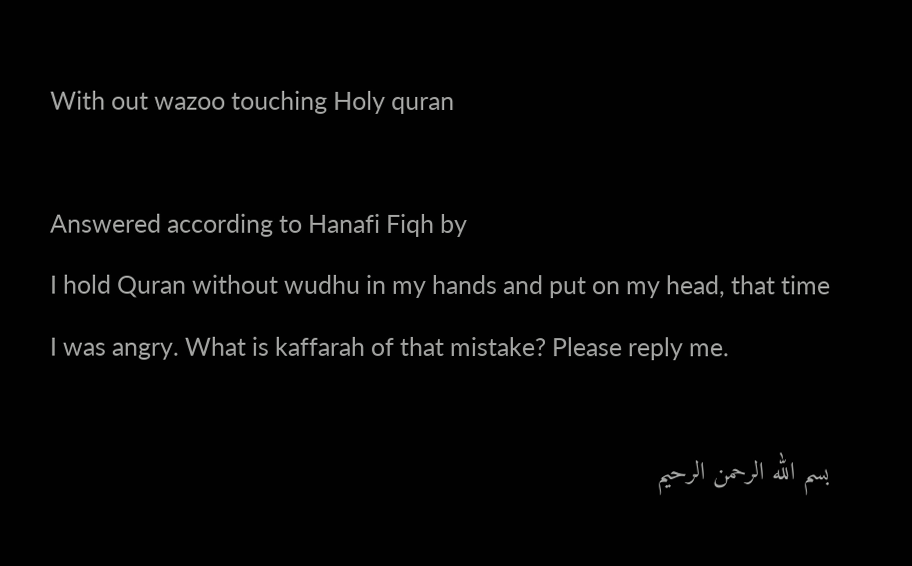With out wazoo touching Holy quran

Answered according to Hanafi Fiqh by
I hold Quran without wudhu in my hands and put on my head, that time I was angry. What is kaffarah of that mistake? Please reply me.

بسم الله الرحمن الرحيم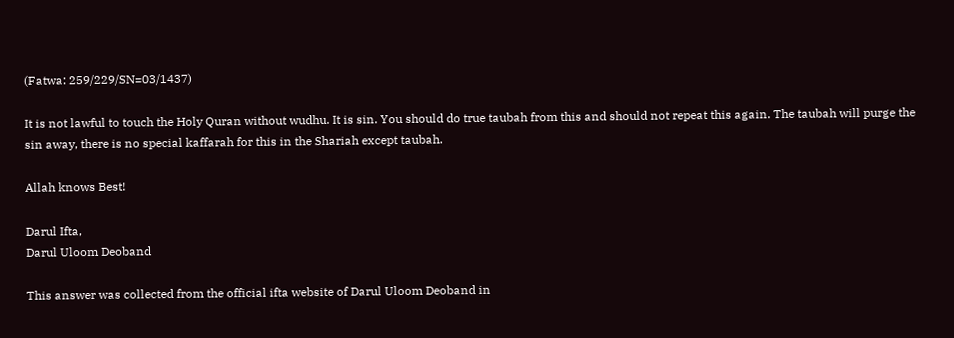(Fatwa: 259/229/SN=03/1437)

It is not lawful to touch the Holy Quran without wudhu. It is sin. You should do true taubah from this and should not repeat this again. The taubah will purge the sin away, there is no special kaffarah for this in the Shariah except taubah.

Allah knows Best!

Darul Ifta,
Darul Uloom Deoband

This answer was collected from the official ifta website of Darul Uloom Deoband in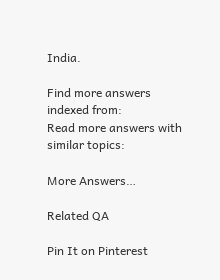India.

Find more answers indexed from:
Read more answers with similar topics:

More Answers…

Related QA

Pin It on Pinterest